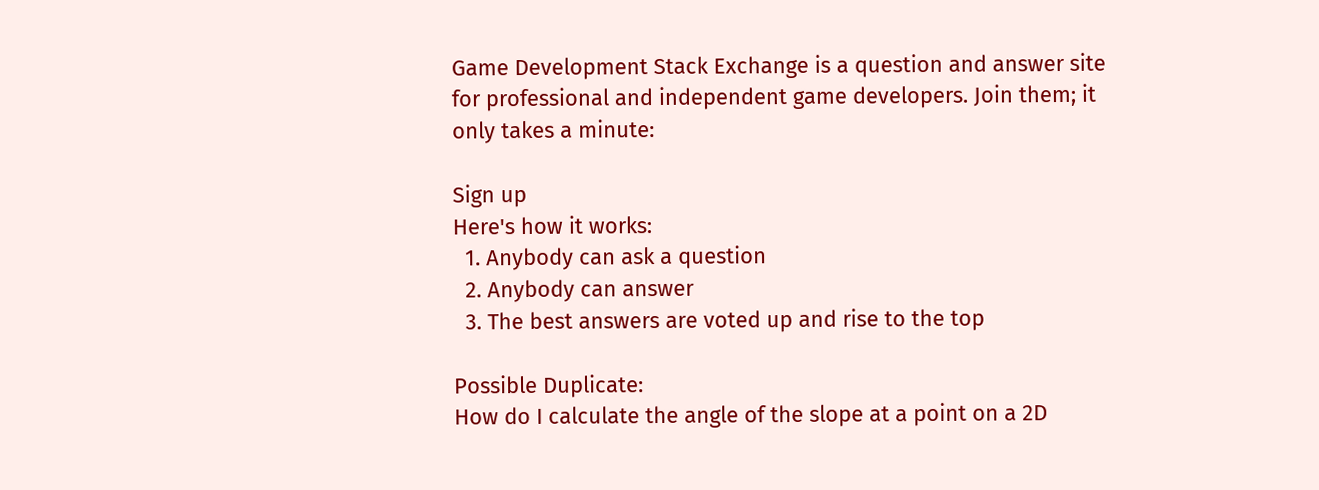Game Development Stack Exchange is a question and answer site for professional and independent game developers. Join them; it only takes a minute:

Sign up
Here's how it works:
  1. Anybody can ask a question
  2. Anybody can answer
  3. The best answers are voted up and rise to the top

Possible Duplicate:
How do I calculate the angle of the slope at a point on a 2D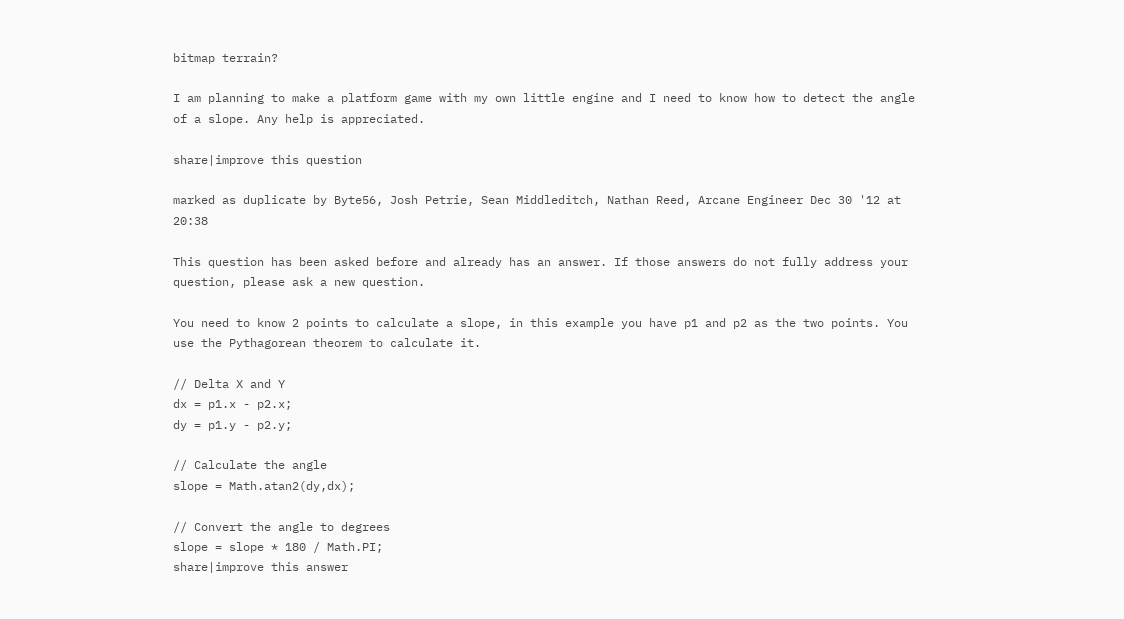bitmap terrain?

I am planning to make a platform game with my own little engine and I need to know how to detect the angle of a slope. Any help is appreciated.

share|improve this question

marked as duplicate by Byte56, Josh Petrie, Sean Middleditch, Nathan Reed, Arcane Engineer Dec 30 '12 at 20:38

This question has been asked before and already has an answer. If those answers do not fully address your question, please ask a new question.

You need to know 2 points to calculate a slope, in this example you have p1 and p2 as the two points. You use the Pythagorean theorem to calculate it.

// Delta X and Y
dx = p1.x - p2.x;
dy = p1.y - p2.y;

// Calculate the angle
slope = Math.atan2(dy,dx);

// Convert the angle to degrees
slope = slope * 180 / Math.PI;
share|improve this answer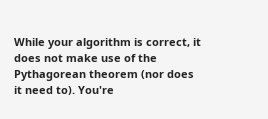While your algorithm is correct, it does not make use of the Pythagorean theorem (nor does it need to). You're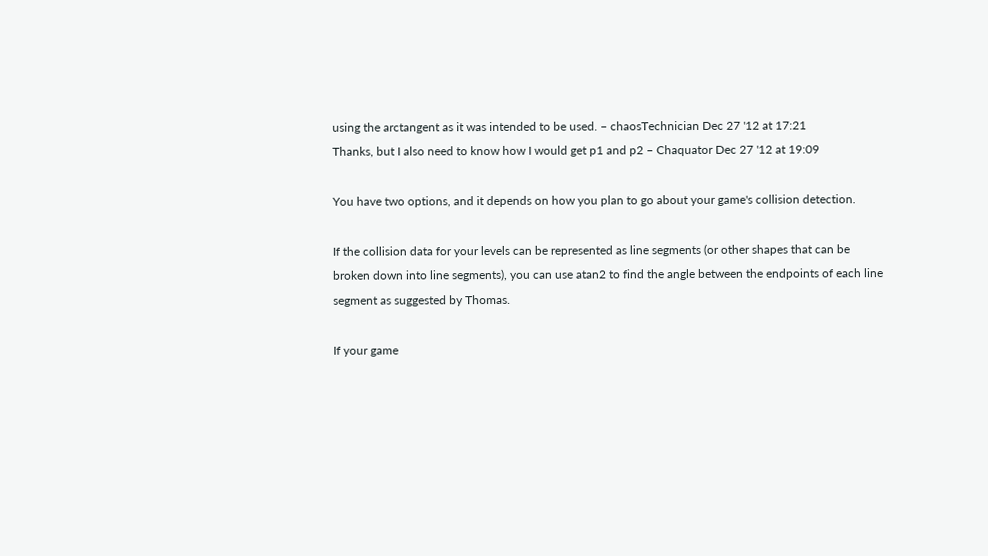using the arctangent as it was intended to be used. – chaosTechnician Dec 27 '12 at 17:21
Thanks, but I also need to know how I would get p1 and p2 – Chaquator Dec 27 '12 at 19:09

You have two options, and it depends on how you plan to go about your game's collision detection.

If the collision data for your levels can be represented as line segments (or other shapes that can be broken down into line segments), you can use atan2 to find the angle between the endpoints of each line segment as suggested by Thomas.

If your game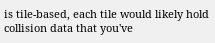is tile-based, each tile would likely hold collision data that you've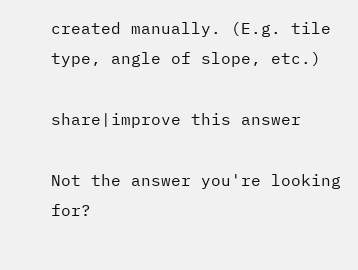created manually. (E.g. tile type, angle of slope, etc.)

share|improve this answer

Not the answer you're looking for?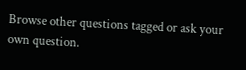Browse other questions tagged or ask your own question.